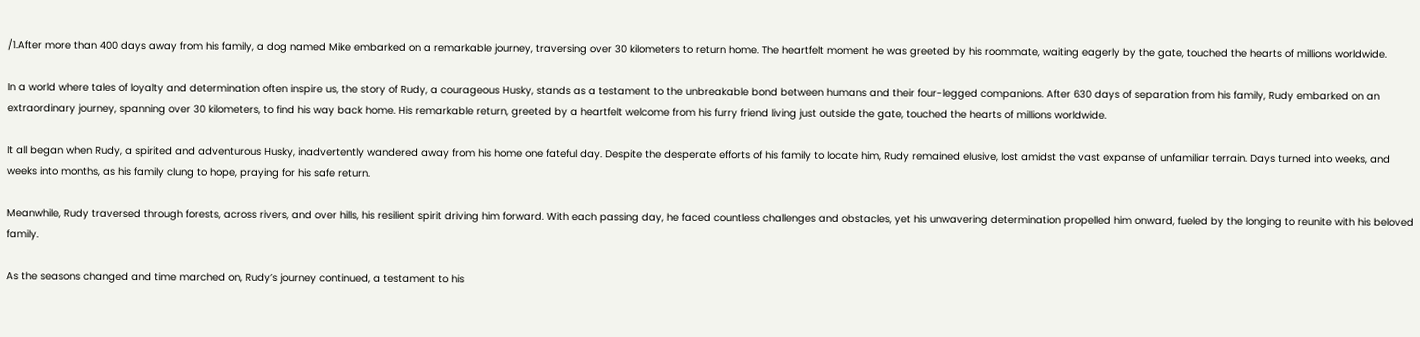/1.After more than 400 days away from his family, a dog named Mike embarked on a remarkable journey, traversing over 30 kilometers to return home. The heartfelt moment he was greeted by his roommate, waiting eagerly by the gate, touched the hearts of millions worldwide.

In a world where tales of loyalty and determination often inspire us, the story of Rudy, a courageous Husky, stands as a testament to the unbreakable bond between humans and their four-legged companions. After 630 days of separation from his family, Rudy embarked on an extraordinary journey, spanning over 30 kilometers, to find his way back home. His remarkable return, greeted by a heartfelt welcome from his furry friend living just outside the gate, touched the hearts of millions worldwide.

It all began when Rudy, a spirited and adventurous Husky, inadvertently wandered away from his home one fateful day. Despite the desperate efforts of his family to locate him, Rudy remained elusive, lost amidst the vast expanse of unfamiliar terrain. Days turned into weeks, and weeks into months, as his family clung to hope, praying for his safe return.

Meanwhile, Rudy traversed through forests, across rivers, and over hills, his resilient spirit driving him forward. With each passing day, he faced countless challenges and obstacles, yet his unwavering determination propelled him onward, fueled by the longing to reunite with his beloved family.

As the seasons changed and time marched on, Rudy’s journey continued, a testament to his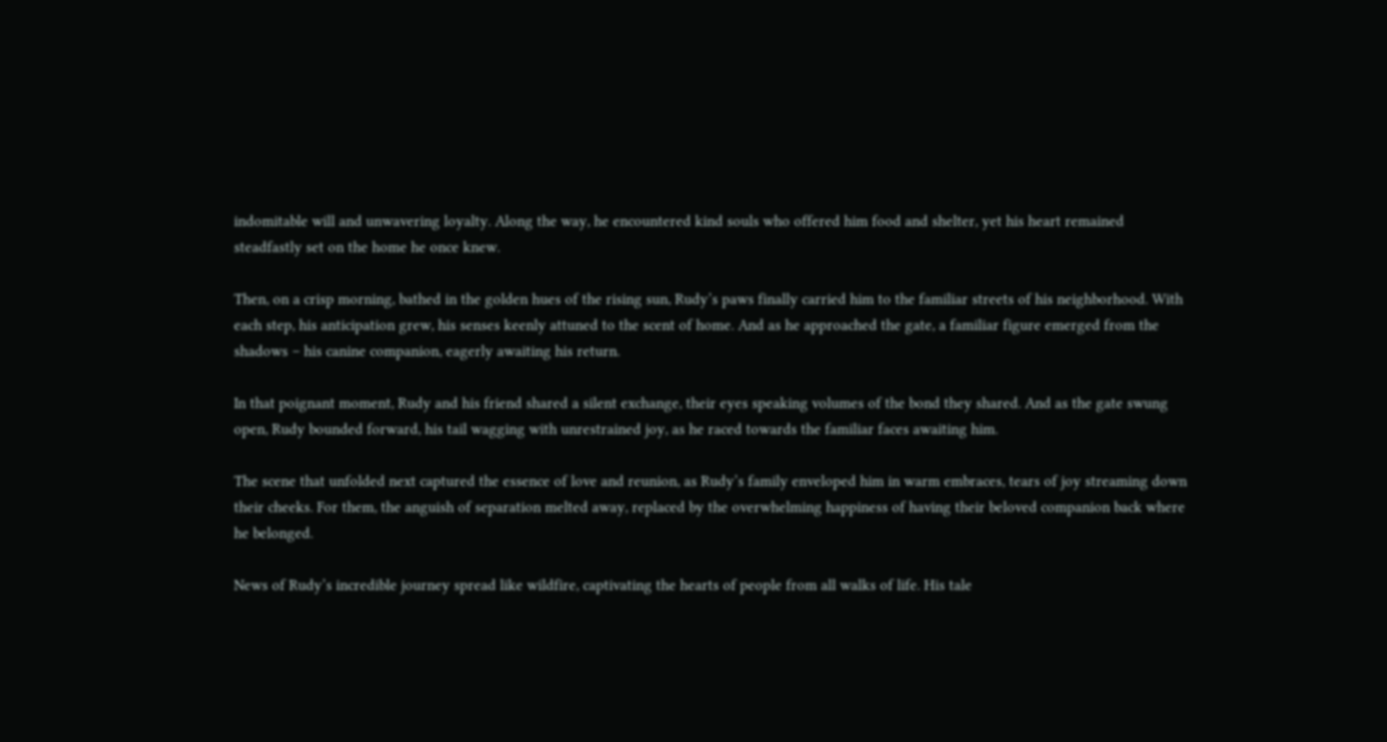indomitable will and unwavering loyalty. Along the way, he encountered kind souls who offered him food and shelter, yet his heart remained steadfastly set on the home he once knew.

Then, on a crisp morning, bathed in the golden hues of the rising sun, Rudy’s paws finally carried him to the familiar streets of his neighborhood. With each step, his anticipation grew, his senses keenly attuned to the scent of home. And as he approached the gate, a familiar figure emerged from the shadows – his canine companion, eagerly awaiting his return.

In that poignant moment, Rudy and his friend shared a silent exchange, their eyes speaking volumes of the bond they shared. And as the gate swung open, Rudy bounded forward, his tail wagging with unrestrained joy, as he raced towards the familiar faces awaiting him.

The scene that unfolded next captured the essence of love and reunion, as Rudy’s family enveloped him in warm embraces, tears of joy streaming down their cheeks. For them, the anguish of separation melted away, replaced by the overwhelming happiness of having their beloved companion back where he belonged.

News of Rudy’s incredible journey spread like wildfire, captivating the hearts of people from all walks of life. His tale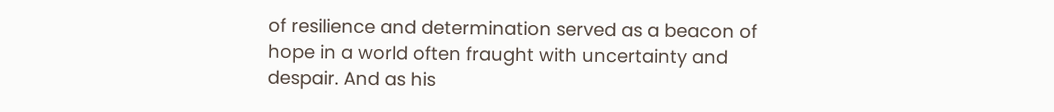of resilience and determination served as a beacon of hope in a world often fraught with uncertainty and despair. And as his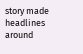story made headlines around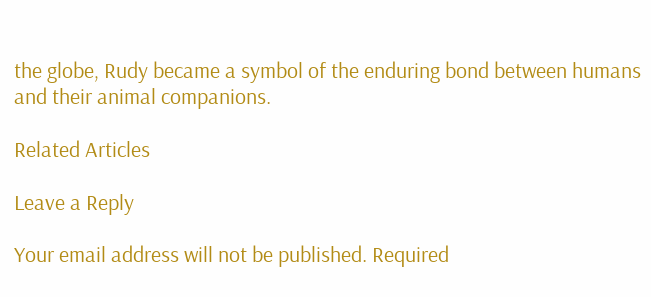the globe, Rudy became a symbol of the enduring bond between humans and their animal companions.

Related Articles

Leave a Reply

Your email address will not be published. Required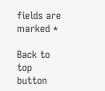fields are marked *

Back to top button